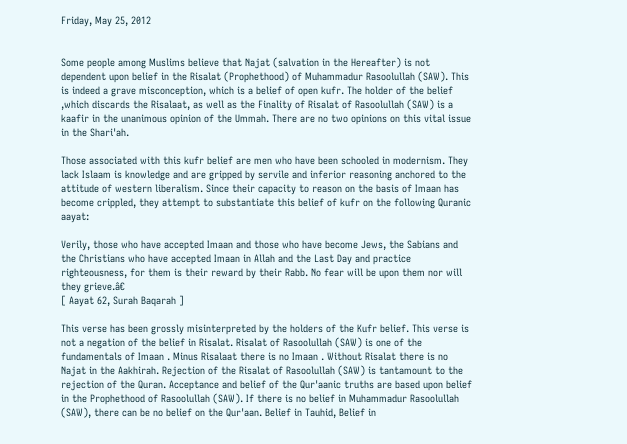Friday, May 25, 2012


Some people among Muslims believe that Najat (salvation in the Hereafter) is not dependent upon belief in the Risalat (Prophethood) of Muhammadur Rasoolullah (SAW). This is indeed a grave misconception, which is a belief of open kufr. The holder of the belief ,which discards the Risalaat, as well as the Finality of Risalat of Rasoolullah (SAW) is a kaafir in the unanimous opinion of the Ummah. There are no two opinions on this vital issue in the Shari'ah.

Those associated with this kufr belief are men who have been schooled in modernism. They lack Islaam is knowledge and are gripped by servile and inferior reasoning anchored to the attitude of western liberalism. Since their capacity to reason on the basis of Imaan has become crippled, they attempt to substantiate this belief of kufr on the following Quranic aayat:

Verily, those who have accepted Imaan and those who have become Jews, the Sabians and the Christians who have accepted Imaan in Allah and the Last Day and practice righteousness, for them is their reward by their Rabb. No fear will be upon them nor will they grieve.â€
[ Aayat 62, Surah Baqarah ]

This verse has been grossly misinterpreted by the holders of the Kufr belief. This verse is not a negation of the belief in Risalat. Risalat of Rasoolullah (SAW) is one of the fundamentals of Imaan . Minus Risalaat there is no Imaan . Without Risalat there is no Najat in the Aakhirah. Rejection of the Risalat of Rasoolullah (SAW) is tantamount to the rejection of the Quran. Acceptance and belief of the Qur'aanic truths are based upon belief in the Prophethood of Rasoolullah (SAW). If there is no belief in Muhammadur Rasoolullah (SAW), there can be no belief on the Qur'aan. Belief in Tauhid, Belief in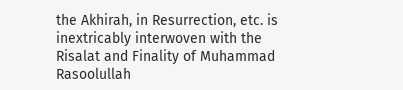the Akhirah, in Resurrection, etc. is inextricably interwoven with the Risalat and Finality of Muhammad Rasoolullah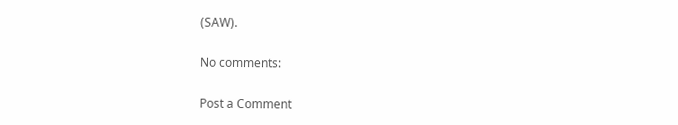(SAW).

No comments:

Post a Comment